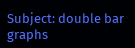Subject: double bar graphs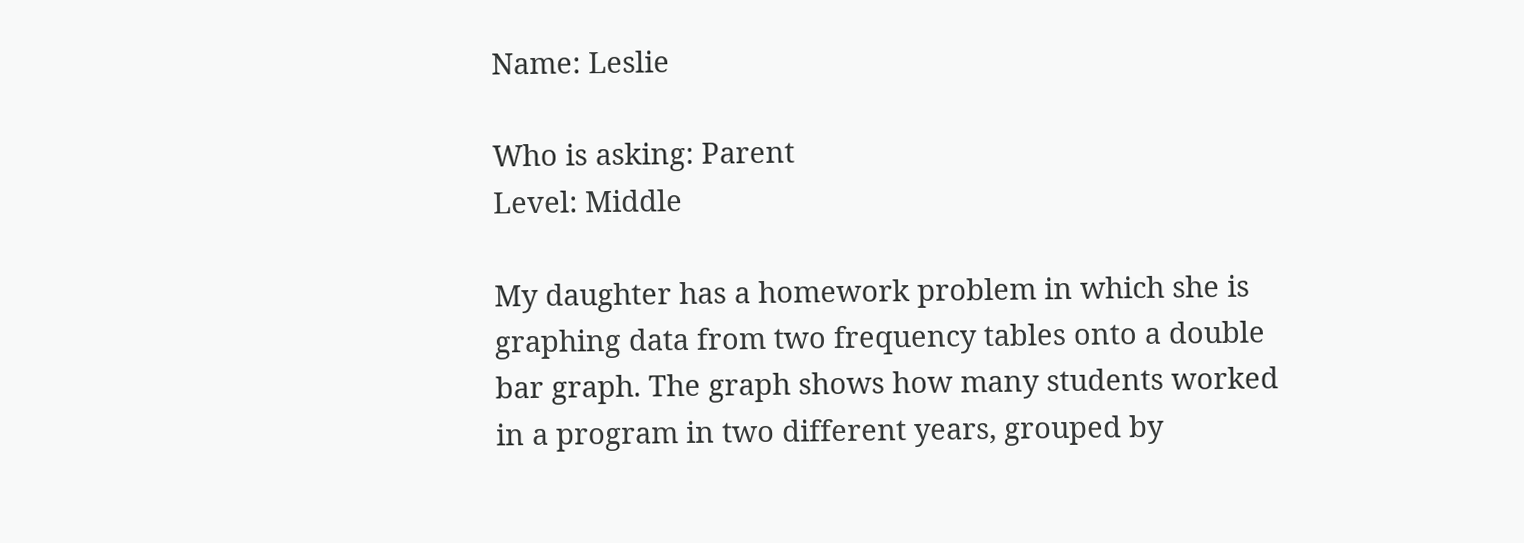Name: Leslie

Who is asking: Parent
Level: Middle

My daughter has a homework problem in which she is graphing data from two frequency tables onto a double bar graph. The graph shows how many students worked in a program in two different years, grouped by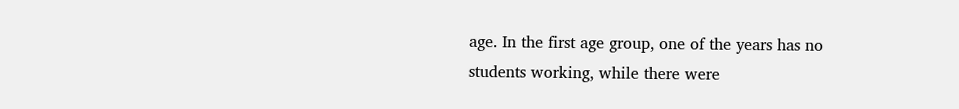age. In the first age group, one of the years has no students working, while there were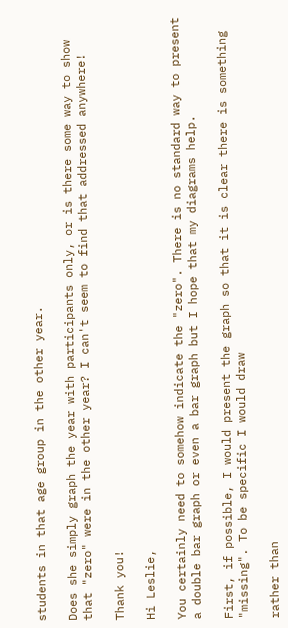students in that age group in the other year.

Does she simply graph the year with participants only, or is there some way to show that "zero" were in the other year? I can't seem to find that addressed anywhere!

Thank you!

Hi Leslie,

You certainly need to somehow indicate the "zero". There is no standard way to present a double bar graph or even a bar graph but I hope that my diagrams help.

First, if possible, I would present the graph so that it is clear there is something "missing". To be specific I would draw

rather than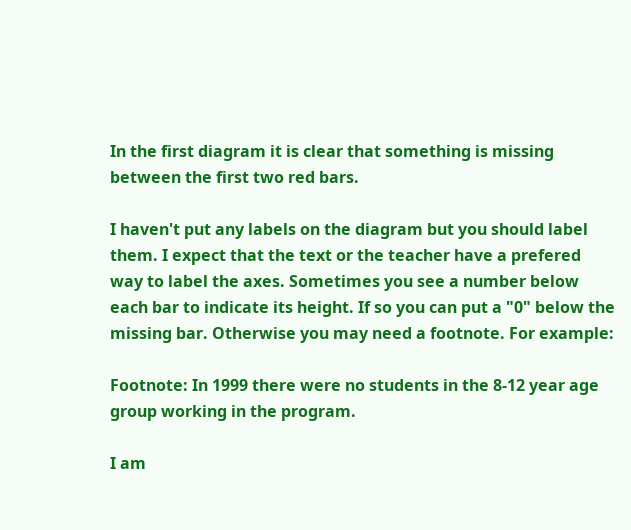In the first diagram it is clear that something is missing between the first two red bars.

I haven't put any labels on the diagram but you should label them. I expect that the text or the teacher have a prefered way to label the axes. Sometimes you see a number below each bar to indicate its height. If so you can put a "0" below the missing bar. Otherwise you may need a footnote. For example:

Footnote: In 1999 there were no students in the 8-12 year age group working in the program.

I am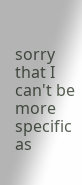sorry that I can't be more specific as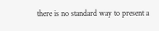there is no standard way to present a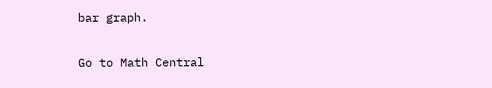bar graph.

Go to Math Central